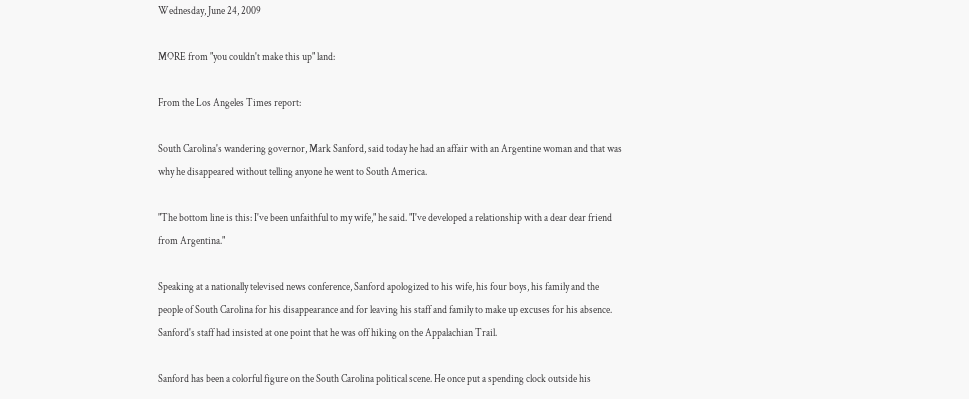Wednesday, June 24, 2009

MORE from "you couldn't make this up" land:

From the Los Angeles Times report:

South Carolina's wandering governor, Mark Sanford, said today he had an affair with an Argentine woman and that was why he disappeared without telling anyone he went to South America.

"The bottom line is this: I've been unfaithful to my wife," he said. "I've developed a relationship with a dear dear friend from Argentina."

Speaking at a nationally televised news conference, Sanford apologized to his wife, his four boys, his family and the people of South Carolina for his disappearance and for leaving his staff and family to make up excuses for his absence. Sanford's staff had insisted at one point that he was off hiking on the Appalachian Trail.

Sanford has been a colorful figure on the South Carolina political scene. He once put a spending clock outside his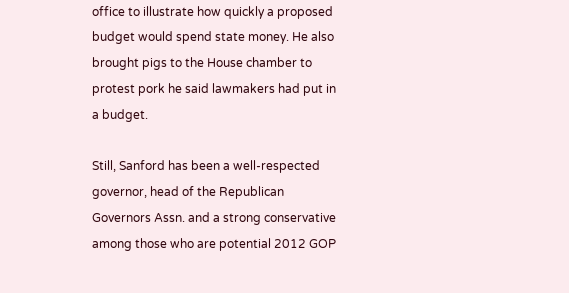office to illustrate how quickly a proposed budget would spend state money. He also brought pigs to the House chamber to protest pork he said lawmakers had put in a budget.

Still, Sanford has been a well-respected governor, head of the Republican Governors Assn. and a strong conservative among those who are potential 2012 GOP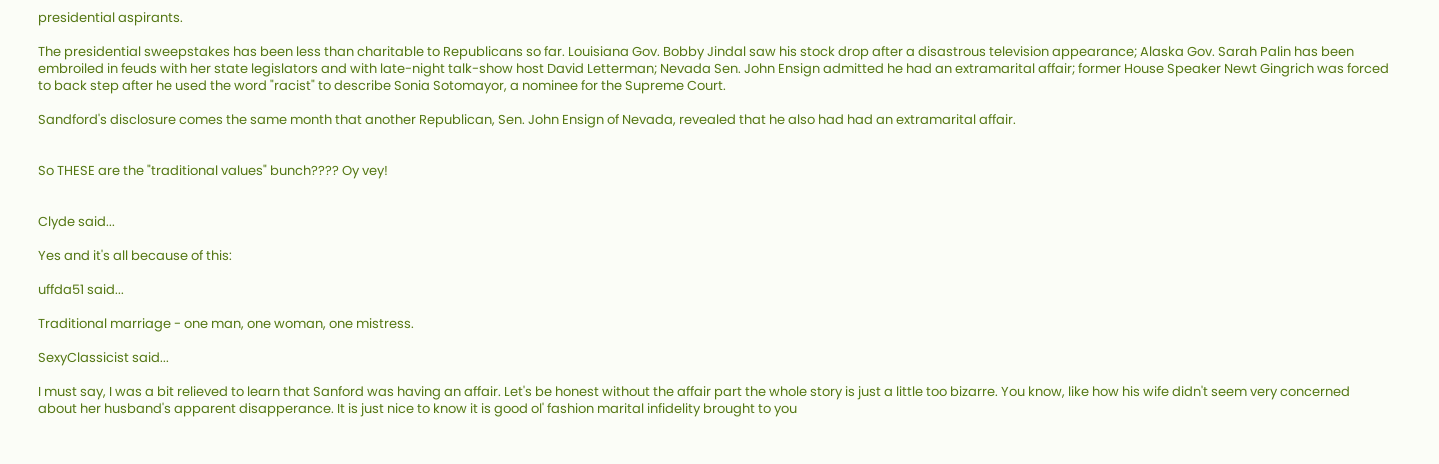presidential aspirants.

The presidential sweepstakes has been less than charitable to Republicans so far. Louisiana Gov. Bobby Jindal saw his stock drop after a disastrous television appearance; Alaska Gov. Sarah Palin has been embroiled in feuds with her state legislators and with late-night talk-show host David Letterman; Nevada Sen. John Ensign admitted he had an extramarital affair; former House Speaker Newt Gingrich was forced to back step after he used the word "racist" to describe Sonia Sotomayor, a nominee for the Supreme Court.

Sandford's disclosure comes the same month that another Republican, Sen. John Ensign of Nevada, revealed that he also had had an extramarital affair.


So THESE are the "traditional values" bunch???? Oy vey!


Clyde said...

Yes and it's all because of this:

uffda51 said...

Traditional marriage - one man, one woman, one mistress.

SexyClassicist said...

I must say, I was a bit relieved to learn that Sanford was having an affair. Let's be honest without the affair part the whole story is just a little too bizarre. You know, like how his wife didn't seem very concerned about her husband's apparent disapperance. It is just nice to know it is good ol' fashion marital infidelity brought to you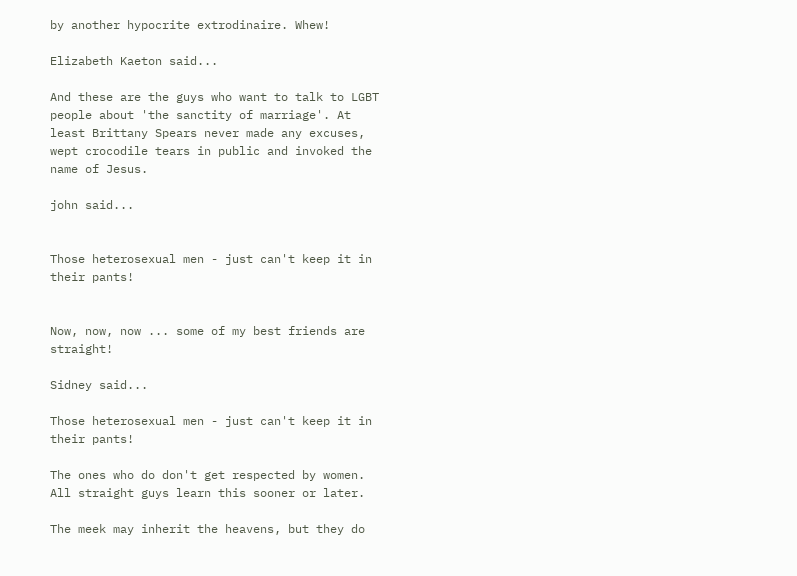by another hypocrite extrodinaire. Whew!

Elizabeth Kaeton said...

And these are the guys who want to talk to LGBT people about 'the sanctity of marriage'. At least Brittany Spears never made any excuses, wept crocodile tears in public and invoked the name of Jesus.

john said...


Those heterosexual men - just can't keep it in their pants!


Now, now, now ... some of my best friends are straight!

Sidney said...

Those heterosexual men - just can't keep it in their pants!

The ones who do don't get respected by women. All straight guys learn this sooner or later.

The meek may inherit the heavens, but they do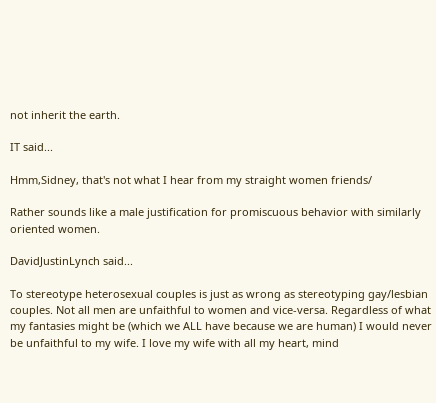not inherit the earth.

IT said...

Hmm,Sidney, that's not what I hear from my straight women friends/

Rather sounds like a male justification for promiscuous behavior with similarly oriented women.

DavidJustinLynch said...

To stereotype heterosexual couples is just as wrong as stereotyping gay/lesbian couples. Not all men are unfaithful to women and vice-versa. Regardless of what my fantasies might be (which we ALL have because we are human) I would never be unfaithful to my wife. I love my wife with all my heart, mind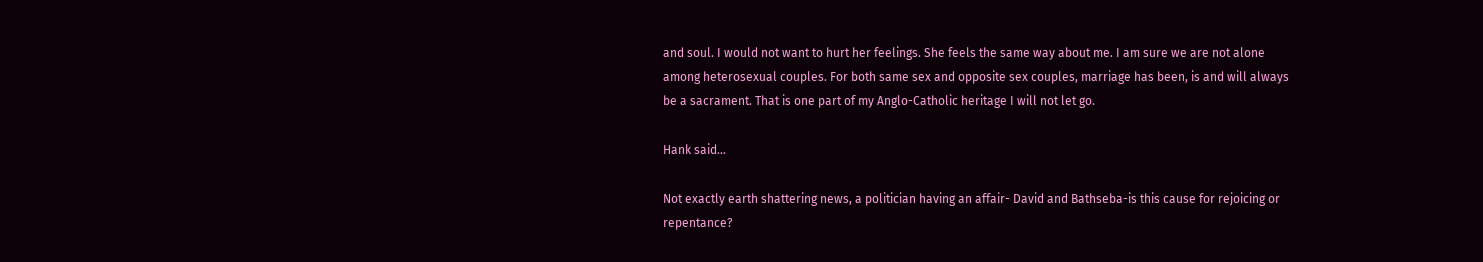and soul. I would not want to hurt her feelings. She feels the same way about me. I am sure we are not alone among heterosexual couples. For both same sex and opposite sex couples, marriage has been, is and will always be a sacrament. That is one part of my Anglo-Catholic heritage I will not let go.

Hank said...

Not exactly earth shattering news, a politician having an affair- David and Bathseba-is this cause for rejoicing or repentance?